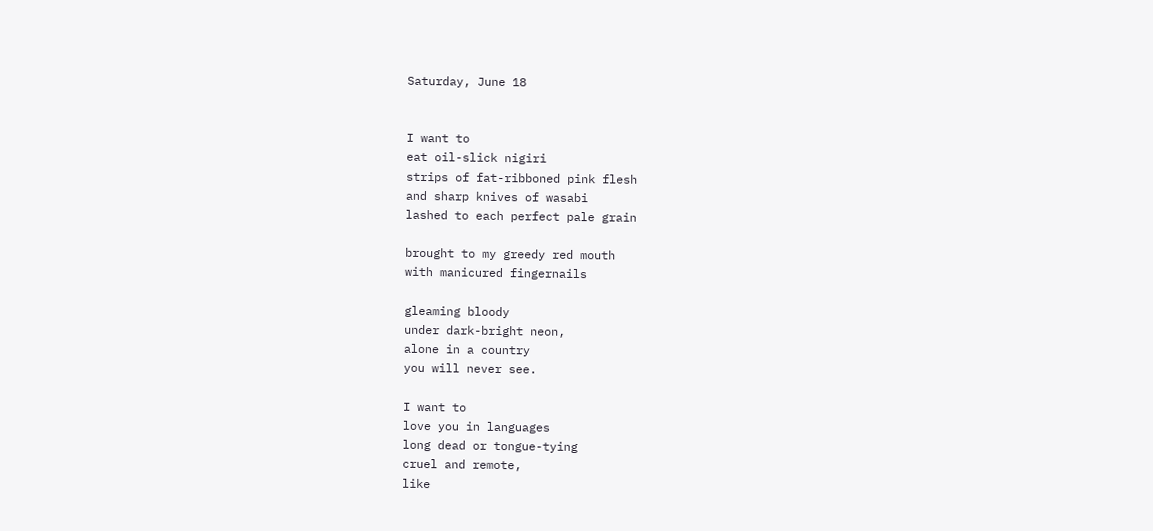Saturday, June 18


I want to
eat oil-slick nigiri
strips of fat-ribboned pink flesh
and sharp knives of wasabi
lashed to each perfect pale grain

brought to my greedy red mouth
with manicured fingernails

gleaming bloody
under dark-bright neon,
alone in a country
you will never see.

I want to
love you in languages
long dead or tongue-tying
cruel and remote,
like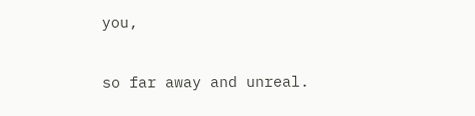you,

so far away and unreal.